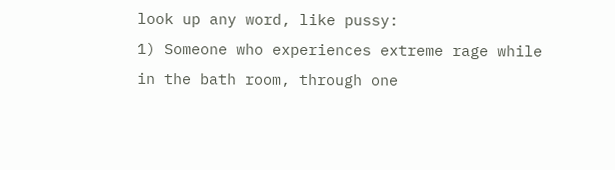look up any word, like pussy:
1) Someone who experiences extreme rage while in the bath room, through one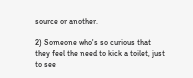source or another.

2) Someone who's so curious that they feel the need to kick a toilet, just to see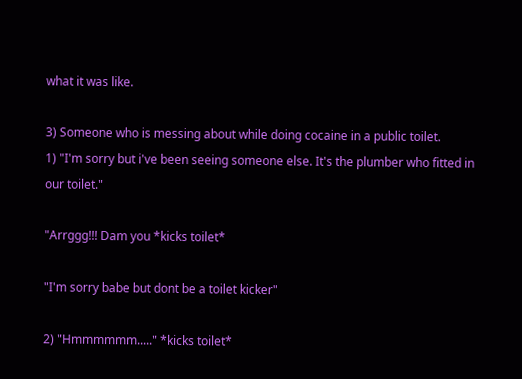what it was like.

3) Someone who is messing about while doing cocaine in a public toilet.
1) "I'm sorry but i've been seeing someone else. It's the plumber who fitted in our toilet."

"Arrggg!!! Dam you *kicks toilet*

"I'm sorry babe but dont be a toilet kicker"

2) "Hmmmmmm....." *kicks toilet*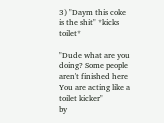3) "Daym this coke is the shit" *kicks toilet*

"Dude what are you doing? Some people aren't finished here You are acting like a toilet kicker"
by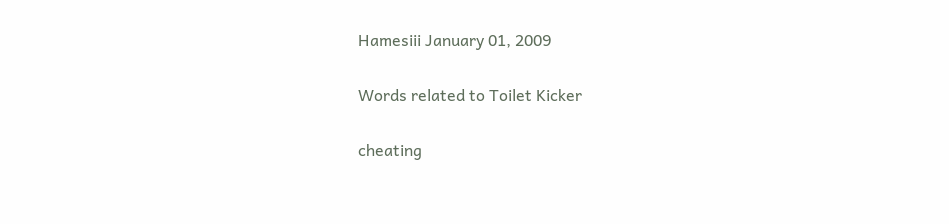Hamesiii January 01, 2009

Words related to Toilet Kicker

cheating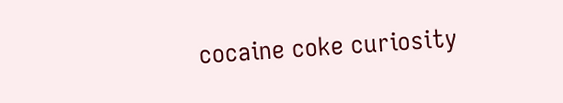cocaine coke curiosity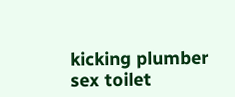kicking plumber sex toilet